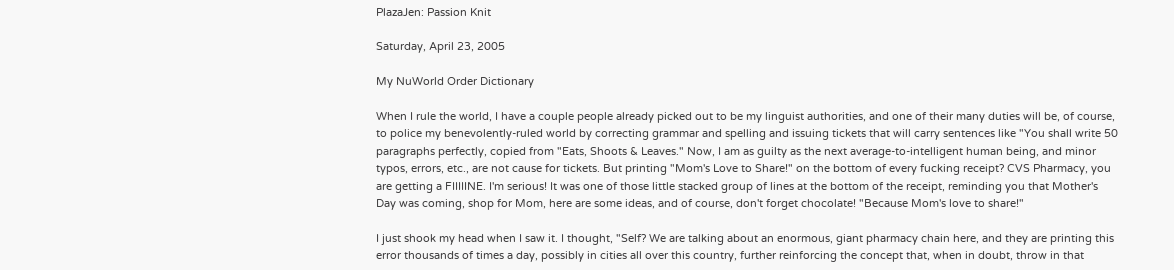PlazaJen: Passion Knit

Saturday, April 23, 2005

My NuWorld Order Dictionary

When I rule the world, I have a couple people already picked out to be my linguist authorities, and one of their many duties will be, of course, to police my benevolently-ruled world by correcting grammar and spelling and issuing tickets that will carry sentences like "You shall write 50 paragraphs perfectly, copied from "Eats, Shoots & Leaves." Now, I am as guilty as the next average-to-intelligent human being, and minor typos, errors, etc., are not cause for tickets. But printing "Mom's Love to Share!" on the bottom of every fucking receipt? CVS Pharmacy, you are getting a FIIIIINE. I'm serious! It was one of those little stacked group of lines at the bottom of the receipt, reminding you that Mother's Day was coming, shop for Mom, here are some ideas, and of course, don't forget chocolate! "Because Mom's love to share!"

I just shook my head when I saw it. I thought, "Self? We are talking about an enormous, giant pharmacy chain here, and they are printing this error thousands of times a day, possibly in cities all over this country, further reinforcing the concept that, when in doubt, throw in that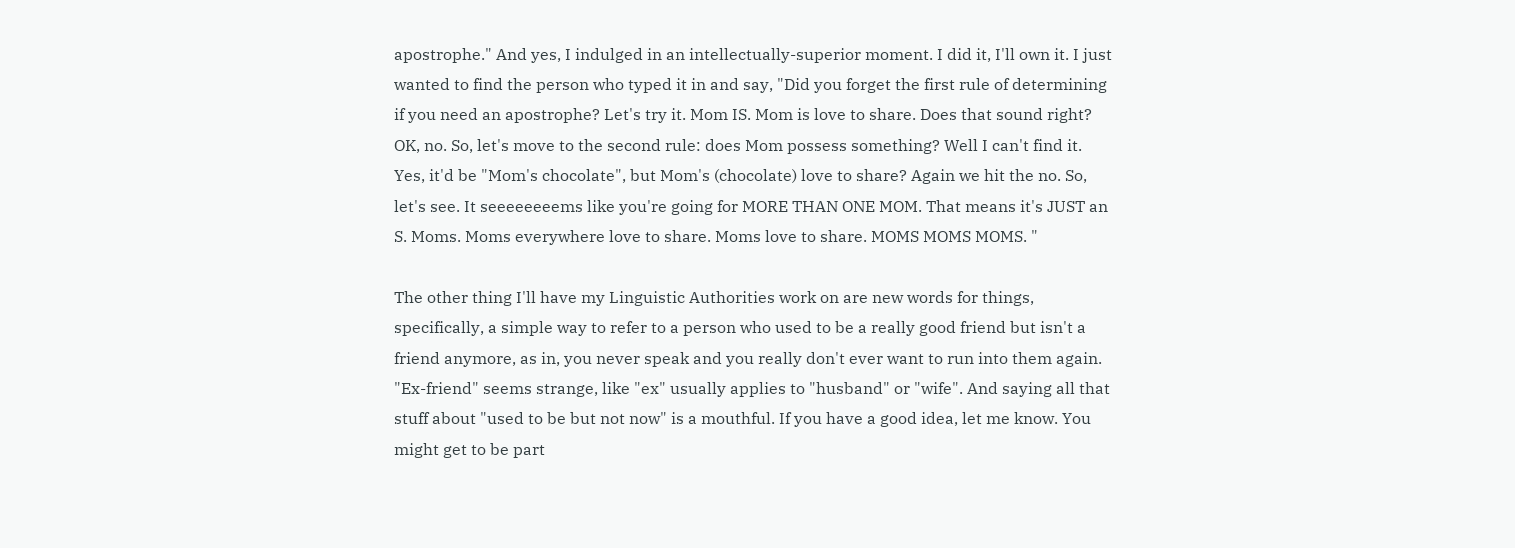apostrophe." And yes, I indulged in an intellectually-superior moment. I did it, I'll own it. I just wanted to find the person who typed it in and say, "Did you forget the first rule of determining if you need an apostrophe? Let's try it. Mom IS. Mom is love to share. Does that sound right? OK, no. So, let's move to the second rule: does Mom possess something? Well I can't find it. Yes, it'd be "Mom's chocolate", but Mom's (chocolate) love to share? Again we hit the no. So, let's see. It seeeeeeeems like you're going for MORE THAN ONE MOM. That means it's JUST an S. Moms. Moms everywhere love to share. Moms love to share. MOMS MOMS MOMS. "

The other thing I'll have my Linguistic Authorities work on are new words for things, specifically, a simple way to refer to a person who used to be a really good friend but isn't a friend anymore, as in, you never speak and you really don't ever want to run into them again. "Ex-friend" seems strange, like "ex" usually applies to "husband" or "wife". And saying all that stuff about "used to be but not now" is a mouthful. If you have a good idea, let me know. You might get to be part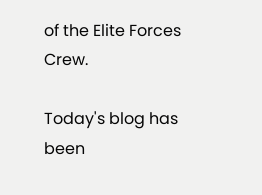of the Elite Forces Crew.

Today's blog has been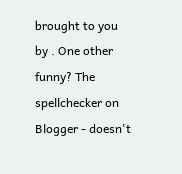brought to you by . One other funny? The spellchecker on Blogger - doesn't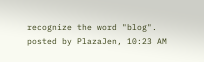recognize the word "blog".
posted by PlazaJen, 10:23 AM